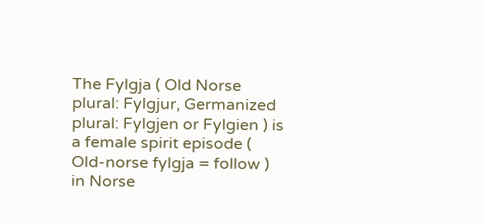The Fylgja ( Old Norse plural: Fylgjur, Germanized plural: Fylgjen or Fylgien ) is a female spirit episode ( Old-norse fylgja = follow ) in Norse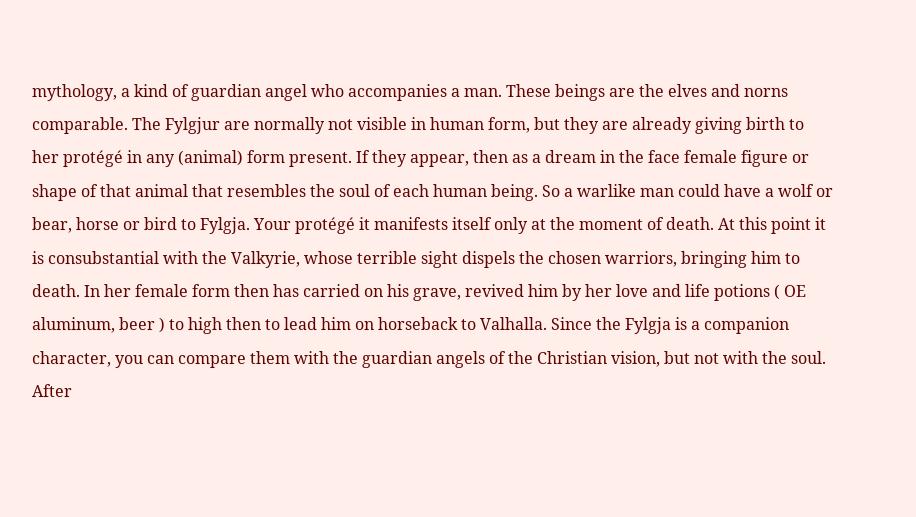mythology, a kind of guardian angel who accompanies a man. These beings are the elves and norns comparable. The Fylgjur are normally not visible in human form, but they are already giving birth to her protégé in any (animal) form present. If they appear, then as a dream in the face female figure or shape of that animal that resembles the soul of each human being. So a warlike man could have a wolf or bear, horse or bird to Fylgja. Your protégé it manifests itself only at the moment of death. At this point it is consubstantial with the Valkyrie, whose terrible sight dispels the chosen warriors, bringing him to death. In her female form then has carried on his grave, revived him by her love and life potions ( OE aluminum, beer ) to high then to lead him on horseback to Valhalla. Since the Fylgja is a companion character, you can compare them with the guardian angels of the Christian vision, but not with the soul. After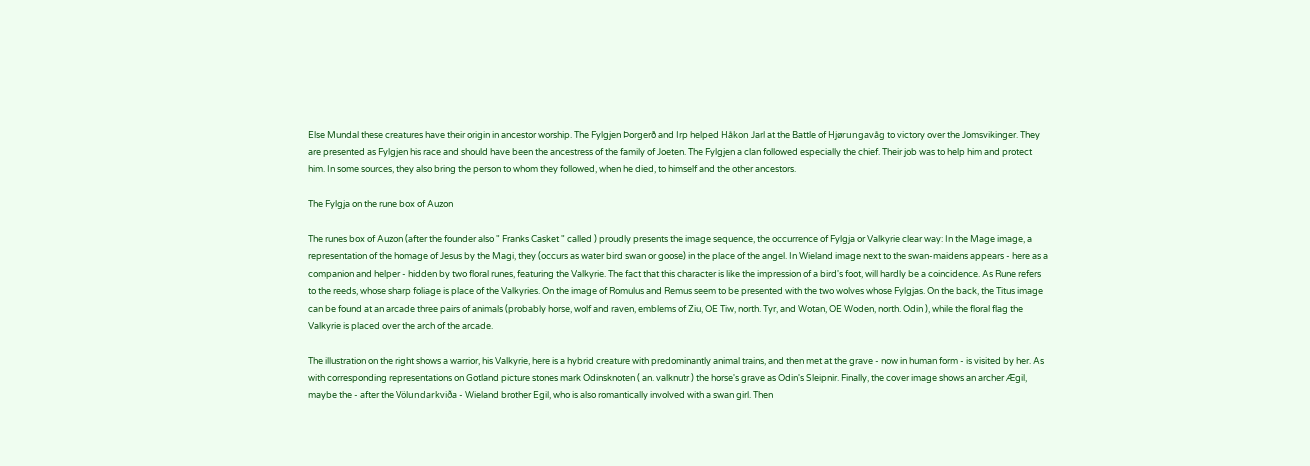Else Mundal these creatures have their origin in ancestor worship. The Fylgjen Þorgerð and Irp helped Håkon Jarl at the Battle of Hjørungavåg to victory over the Jomsvikinger. They are presented as Fylgjen his race and should have been the ancestress of the family of Joeten. The Fylgjen a clan followed especially the chief. Their job was to help him and protect him. In some sources, they also bring the person to whom they followed, when he died, to himself and the other ancestors.

The Fylgja on the rune box of Auzon

The runes box of Auzon (after the founder also " Franks Casket " called ) proudly presents the image sequence, the occurrence of Fylgja or Valkyrie clear way: In the Mage image, a representation of the homage of Jesus by the Magi, they (occurs as water bird swan or goose) in the place of the angel. In Wieland image next to the swan-maidens appears - here as a companion and helper - hidden by two floral runes, featuring the Valkyrie. The fact that this character is like the impression of a bird's foot, will hardly be a coincidence. As Rune refers to the reeds, whose sharp foliage is place of the Valkyries. On the image of Romulus and Remus seem to be presented with the two wolves whose Fylgjas. On the back, the Titus image can be found at an arcade three pairs of animals (probably horse, wolf and raven, emblems of Ziu, OE Tiw, north. Tyr, and Wotan, OE Woden, north. Odin ), while the floral flag the Valkyrie is placed over the arch of the arcade.

The illustration on the right shows a warrior, his Valkyrie, here is a hybrid creature with predominantly animal trains, and then met at the grave - now in human form - is visited by her. As with corresponding representations on Gotland picture stones mark Odinsknoten ( an. valknutr ) the horse's grave as Odin's Sleipnir. Finally, the cover image shows an archer Ægil, maybe the - after the Völundarkviða - Wieland brother Egil, who is also romantically involved with a swan girl. Then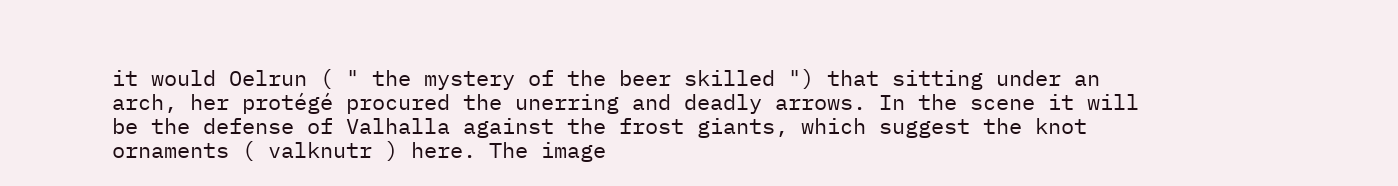it would Oelrun ( " the mystery of the beer skilled ") that sitting under an arch, her protégé procured the unerring and deadly arrows. In the scene it will be the defense of Valhalla against the frost giants, which suggest the knot ornaments ( valknutr ) here. The image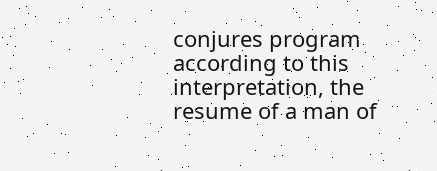conjures program according to this interpretation, the resume of a man of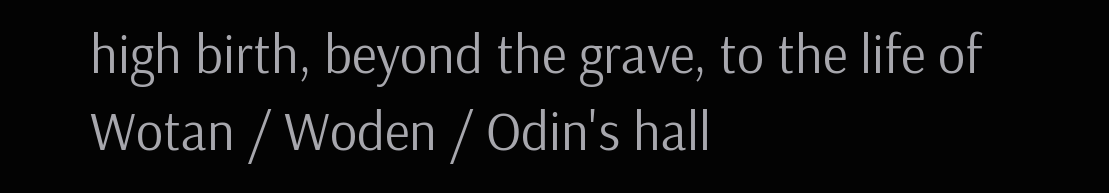high birth, beyond the grave, to the life of Wotan / Woden / Odin's hall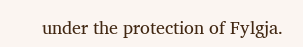under the protection of Fylgja.